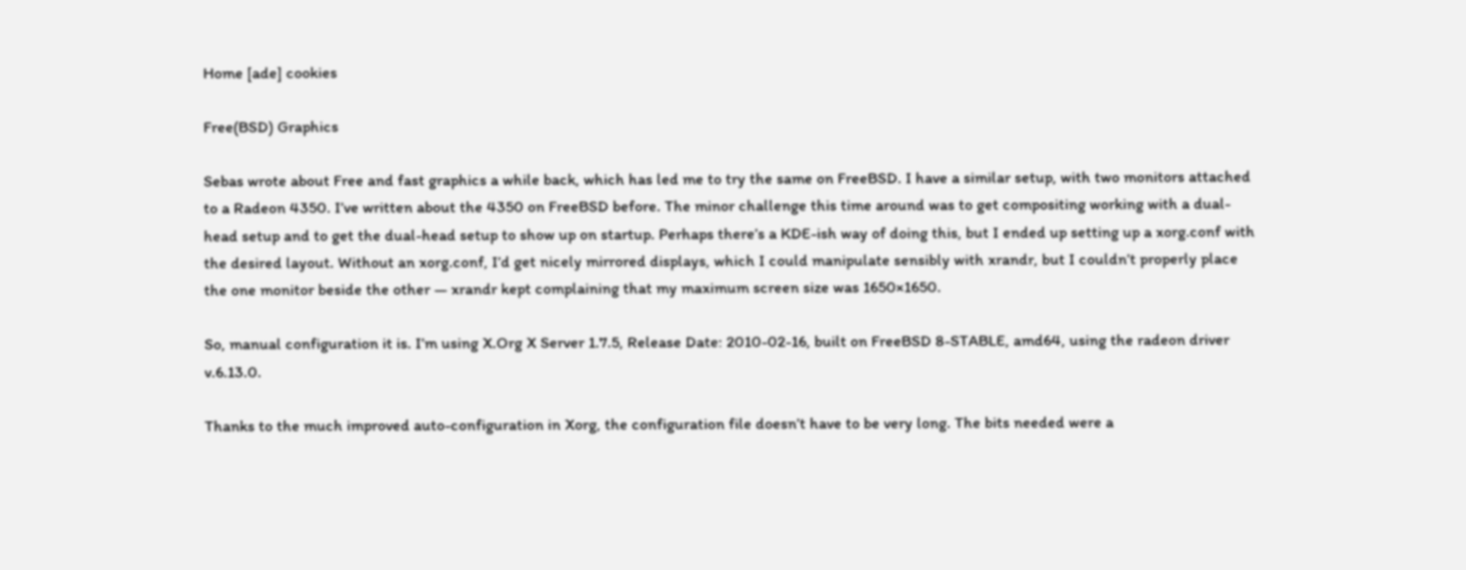Home [ade] cookies

Free(BSD) Graphics

Sebas wrote about Free and fast graphics a while back, which has led me to try the same on FreeBSD. I have a similar setup, with two monitors attached to a Radeon 4350. I’ve written about the 4350 on FreeBSD before. The minor challenge this time around was to get compositing working with a dual-head setup and to get the dual-head setup to show up on startup. Perhaps there’s a KDE-ish way of doing this, but I ended up setting up a xorg.conf with the desired layout. Without an xorg.conf, I’d get nicely mirrored displays, which I could manipulate sensibly with xrandr, but I couldn’t properly place the one monitor beside the other — xrandr kept complaining that my maximum screen size was 1650×1650.

So, manual configuration it is. I’m using X.Org X Server 1.7.5, Release Date: 2010-02-16, built on FreeBSD 8-STABLE, amd64, using the radeon driver v.6.13.0.

Thanks to the much improved auto-configuration in Xorg, the configuration file doesn’t have to be very long. The bits needed were a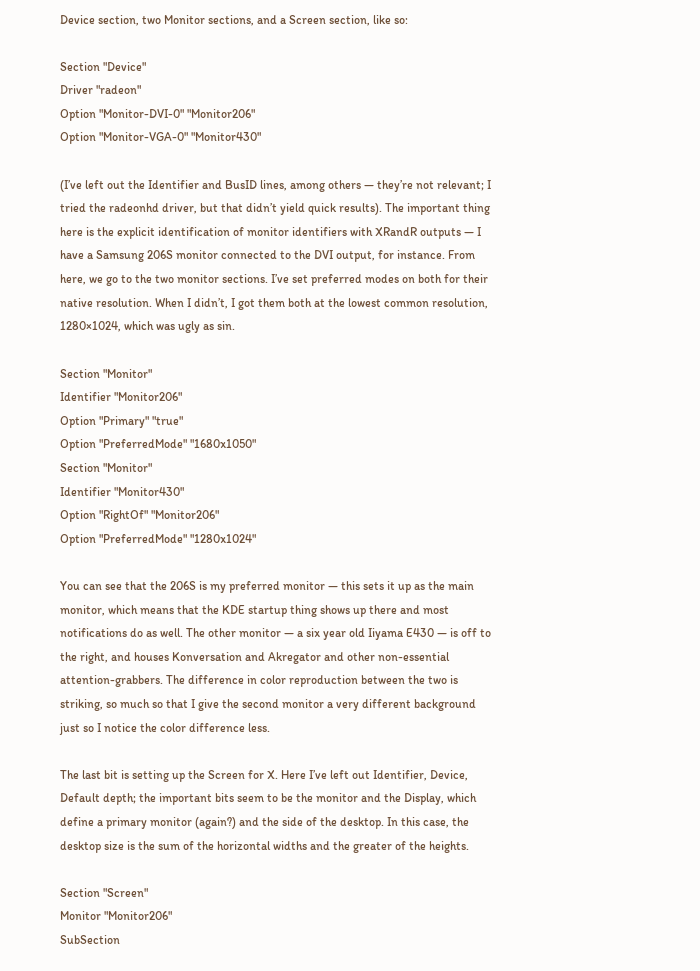Device section, two Monitor sections, and a Screen section, like so:

Section "Device"
Driver "radeon"
Option "Monitor-DVI-0" "Monitor206"
Option "Monitor-VGA-0" "Monitor430"

(I’ve left out the Identifier and BusID lines, among others — they’re not relevant; I tried the radeonhd driver, but that didn’t yield quick results). The important thing here is the explicit identification of monitor identifiers with XRandR outputs — I have a Samsung 206S monitor connected to the DVI output, for instance. From here, we go to the two monitor sections. I’ve set preferred modes on both for their native resolution. When I didn’t, I got them both at the lowest common resolution, 1280×1024, which was ugly as sin.

Section "Monitor"
Identifier "Monitor206"
Option "Primary" "true"
Option "PreferredMode" "1680x1050"
Section "Monitor"
Identifier "Monitor430"
Option "RightOf" "Monitor206"
Option "PreferredMode" "1280x1024"

You can see that the 206S is my preferred monitor — this sets it up as the main monitor, which means that the KDE startup thing shows up there and most notifications do as well. The other monitor — a six year old Iiyama E430 — is off to the right, and houses Konversation and Akregator and other non-essential attention-grabbers. The difference in color reproduction between the two is striking, so much so that I give the second monitor a very different background just so I notice the color difference less.

The last bit is setting up the Screen for X. Here I’ve left out Identifier, Device, Default depth; the important bits seem to be the monitor and the Display, which define a primary monitor (again?) and the side of the desktop. In this case, the desktop size is the sum of the horizontal widths and the greater of the heights.

Section "Screen"
Monitor "Monitor206"
SubSection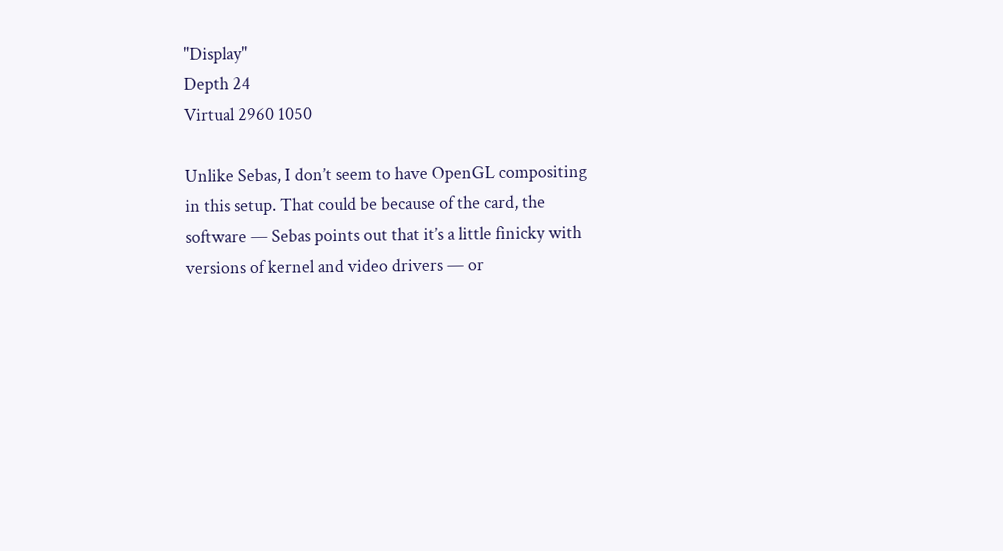"Display"
Depth 24
Virtual 2960 1050

Unlike Sebas, I don’t seem to have OpenGL compositing in this setup. That could be because of the card, the software — Sebas points out that it’s a little finicky with versions of kernel and video drivers — or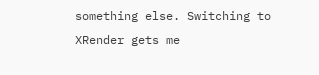something else. Switching to XRender gets me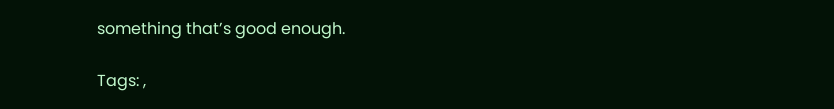something that’s good enough.

Tags: ,